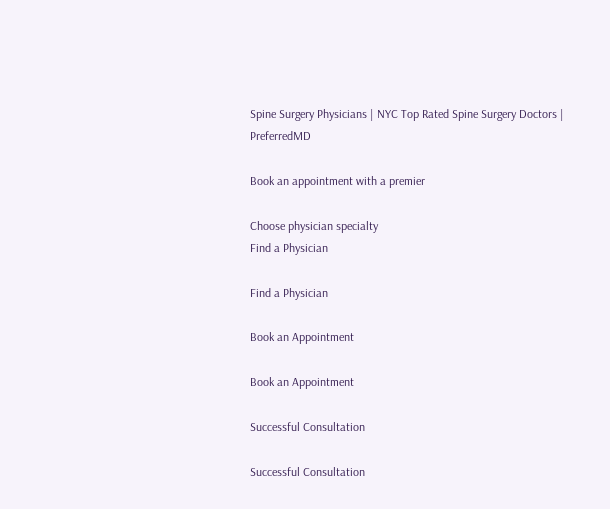Spine Surgery Physicians | NYC Top Rated Spine Surgery Doctors | PreferredMD

Book an appointment with a premier

Choose physician specialty
Find a Physician

Find a Physician

Book an Appointment

Book an Appointment

Successful Consultation

Successful Consultation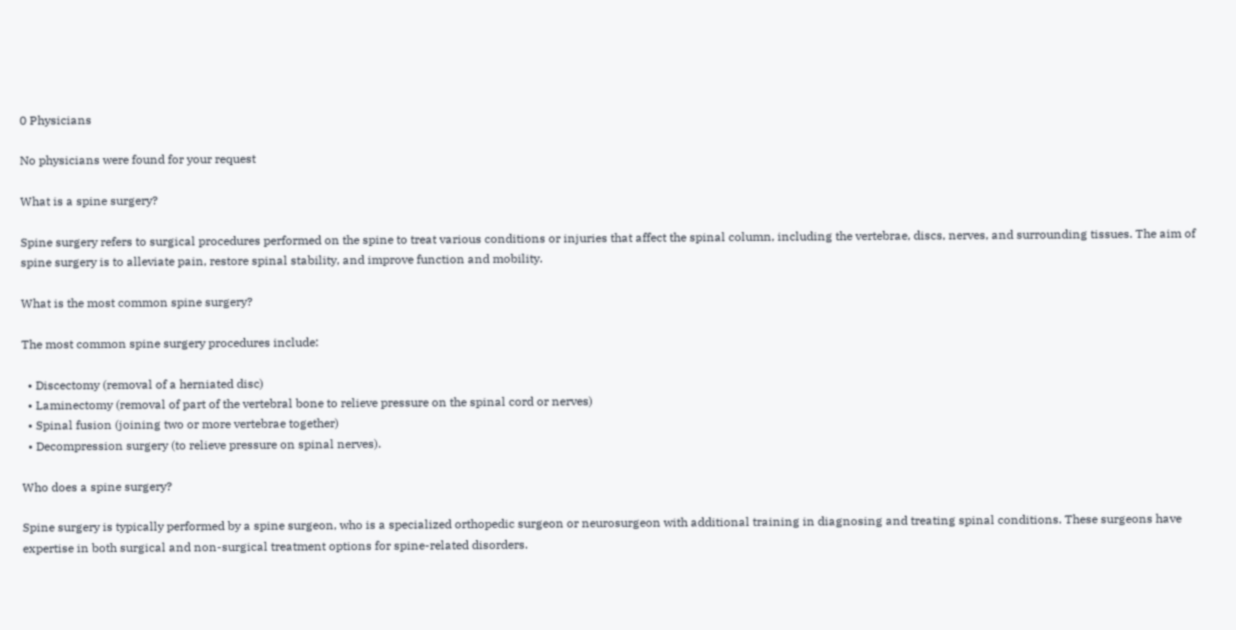0 Physicians

No physicians were found for your request

What is a spine surgery?

Spine surgery refers to surgical procedures performed on the spine to treat various conditions or injuries that affect the spinal column, including the vertebrae, discs, nerves, and surrounding tissues. The aim of spine surgery is to alleviate pain, restore spinal stability, and improve function and mobility.

What is the most common spine surgery?

The most common spine surgery procedures include:

  • Discectomy (removal of a herniated disc)
  • Laminectomy (removal of part of the vertebral bone to relieve pressure on the spinal cord or nerves)
  • Spinal fusion (joining two or more vertebrae together)
  • Decompression surgery (to relieve pressure on spinal nerves).

Who does a spine surgery?

Spine surgery is typically performed by a spine surgeon, who is a specialized orthopedic surgeon or neurosurgeon with additional training in diagnosing and treating spinal conditions. These surgeons have expertise in both surgical and non-surgical treatment options for spine-related disorders.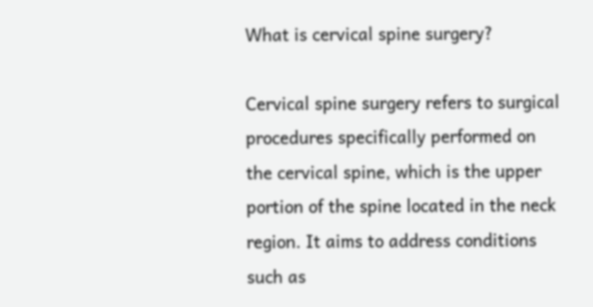What is cervical spine surgery?

Cervical spine surgery refers to surgical procedures specifically performed on the cervical spine, which is the upper portion of the spine located in the neck region. It aims to address conditions such as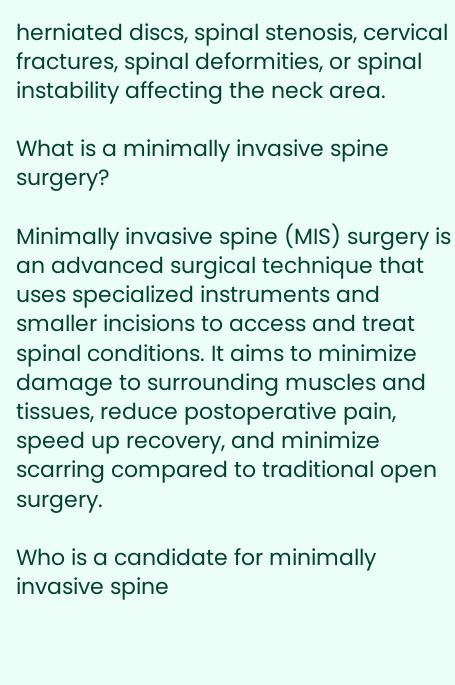herniated discs, spinal stenosis, cervical fractures, spinal deformities, or spinal instability affecting the neck area.

What is a minimally invasive spine surgery?

Minimally invasive spine (MIS) surgery is an advanced surgical technique that uses specialized instruments and smaller incisions to access and treat spinal conditions. It aims to minimize damage to surrounding muscles and tissues, reduce postoperative pain, speed up recovery, and minimize scarring compared to traditional open surgery.

Who is a candidate for minimally invasive spine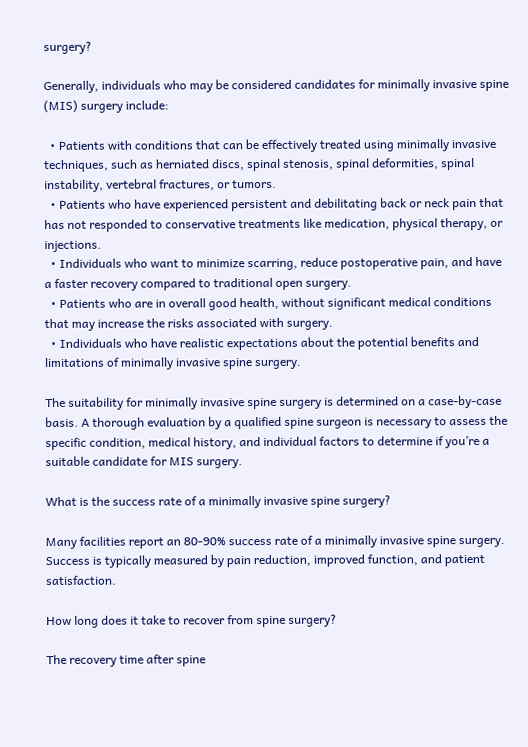surgery?

Generally, individuals who may be considered candidates for minimally invasive spine (MIS) surgery include:

  • Patients with conditions that can be effectively treated using minimally invasive techniques, such as herniated discs, spinal stenosis, spinal deformities, spinal instability, vertebral fractures, or tumors.
  • Patients who have experienced persistent and debilitating back or neck pain that has not responded to conservative treatments like medication, physical therapy, or injections.
  • Individuals who want to minimize scarring, reduce postoperative pain, and have a faster recovery compared to traditional open surgery.
  • Patients who are in overall good health, without significant medical conditions that may increase the risks associated with surgery.
  • Individuals who have realistic expectations about the potential benefits and limitations of minimally invasive spine surgery.

The suitability for minimally invasive spine surgery is determined on a case-by-case basis. A thorough evaluation by a qualified spine surgeon is necessary to assess the specific condition, medical history, and individual factors to determine if you’re a suitable candidate for MIS surgery.

What is the success rate of a minimally invasive spine surgery?

Many facilities report an 80-90% success rate of a minimally invasive spine surgery. Success is typically measured by pain reduction, improved function, and patient satisfaction.

How long does it take to recover from spine surgery?

The recovery time after spine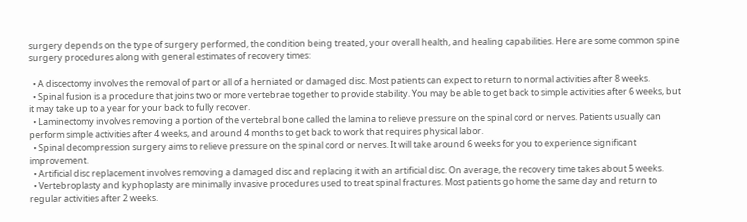surgery depends on the type of surgery performed, the condition being treated, your overall health, and healing capabilities. Here are some common spine surgery procedures along with general estimates of recovery times:

  • A discectomy involves the removal of part or all of a herniated or damaged disc. Most patients can expect to return to normal activities after 8 weeks.
  • Spinal fusion is a procedure that joins two or more vertebrae together to provide stability. You may be able to get back to simple activities after 6 weeks, but it may take up to a year for your back to fully recover.
  • Laminectomy involves removing a portion of the vertebral bone called the lamina to relieve pressure on the spinal cord or nerves. Patients usually can perform simple activities after 4 weeks, and around 4 months to get back to work that requires physical labor.
  • Spinal decompression surgery aims to relieve pressure on the spinal cord or nerves. It will take around 6 weeks for you to experience significant improvement.
  • Artificial disc replacement involves removing a damaged disc and replacing it with an artificial disc. On average, the recovery time takes about 5 weeks.
  • Vertebroplasty and kyphoplasty are minimally invasive procedures used to treat spinal fractures. Most patients go home the same day and return to regular activities after 2 weeks.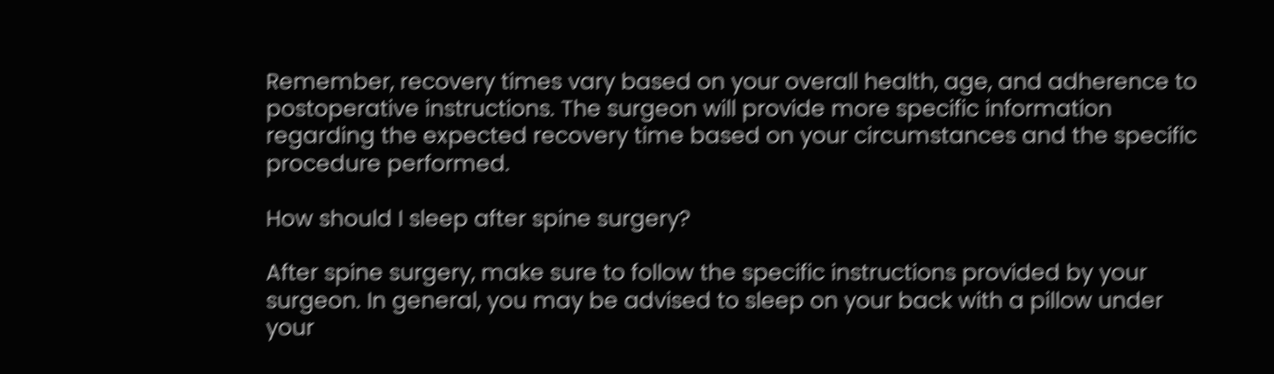Remember, recovery times vary based on your overall health, age, and adherence to postoperative instructions. The surgeon will provide more specific information regarding the expected recovery time based on your circumstances and the specific procedure performed.

How should I sleep after spine surgery?

After spine surgery, make sure to follow the specific instructions provided by your surgeon. In general, you may be advised to sleep on your back with a pillow under your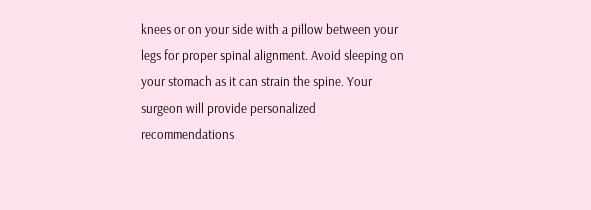knees or on your side with a pillow between your legs for proper spinal alignment. Avoid sleeping on your stomach as it can strain the spine. Your surgeon will provide personalized recommendations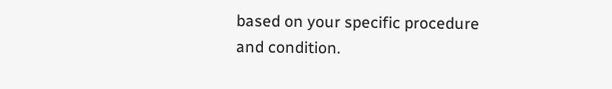based on your specific procedure and condition.